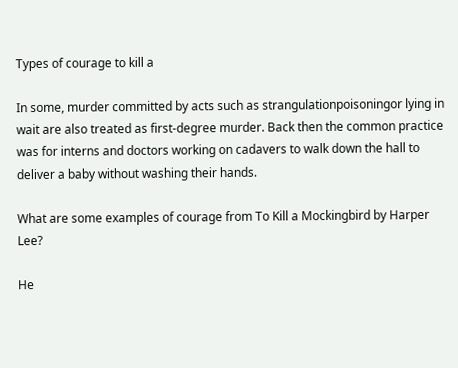Types of courage to kill a

In some, murder committed by acts such as strangulationpoisoningor lying in wait are also treated as first-degree murder. Back then the common practice was for interns and doctors working on cadavers to walk down the hall to deliver a baby without washing their hands.

What are some examples of courage from To Kill a Mockingbird by Harper Lee?

He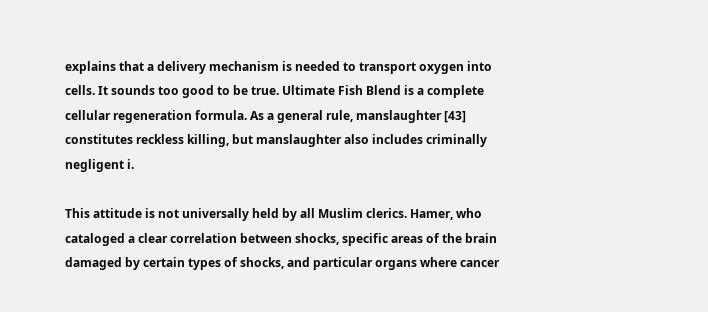explains that a delivery mechanism is needed to transport oxygen into cells. It sounds too good to be true. Ultimate Fish Blend is a complete cellular regeneration formula. As a general rule, manslaughter [43] constitutes reckless killing, but manslaughter also includes criminally negligent i.

This attitude is not universally held by all Muslim clerics. Hamer, who cataloged a clear correlation between shocks, specific areas of the brain damaged by certain types of shocks, and particular organs where cancer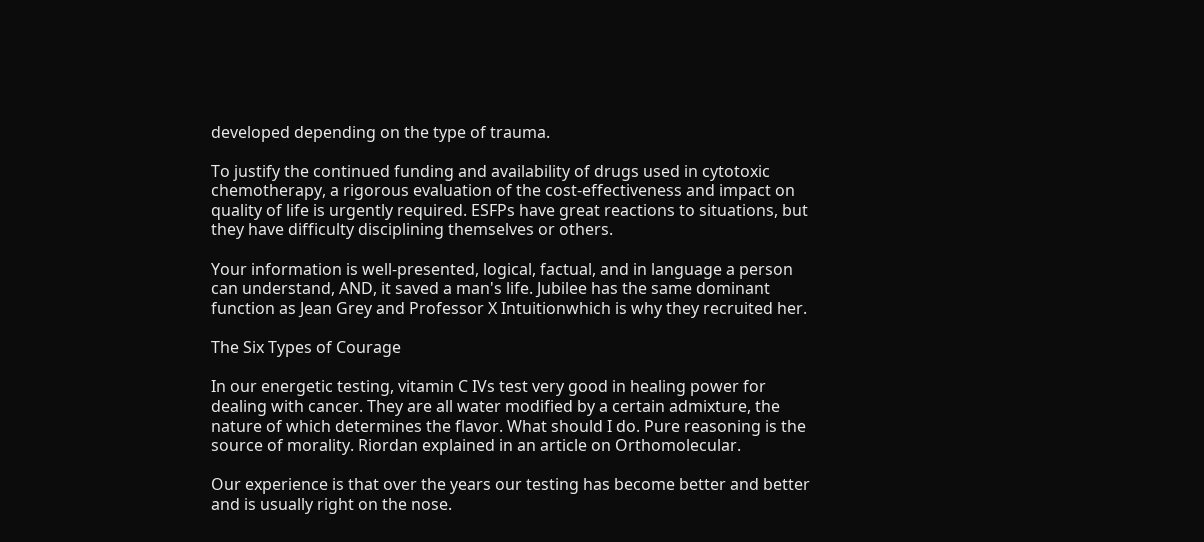developed depending on the type of trauma.

To justify the continued funding and availability of drugs used in cytotoxic chemotherapy, a rigorous evaluation of the cost-effectiveness and impact on quality of life is urgently required. ESFPs have great reactions to situations, but they have difficulty disciplining themselves or others.

Your information is well-presented, logical, factual, and in language a person can understand, AND, it saved a man's life. Jubilee has the same dominant function as Jean Grey and Professor X Intuitionwhich is why they recruited her.

The Six Types of Courage

In our energetic testing, vitamin C IVs test very good in healing power for dealing with cancer. They are all water modified by a certain admixture, the nature of which determines the flavor. What should I do. Pure reasoning is the source of morality. Riordan explained in an article on Orthomolecular.

Our experience is that over the years our testing has become better and better and is usually right on the nose.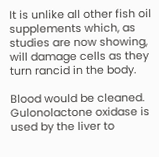It is unlike all other fish oil supplements which, as studies are now showing, will damage cells as they turn rancid in the body.

Blood would be cleaned. Gulonolactone oxidase is used by the liver to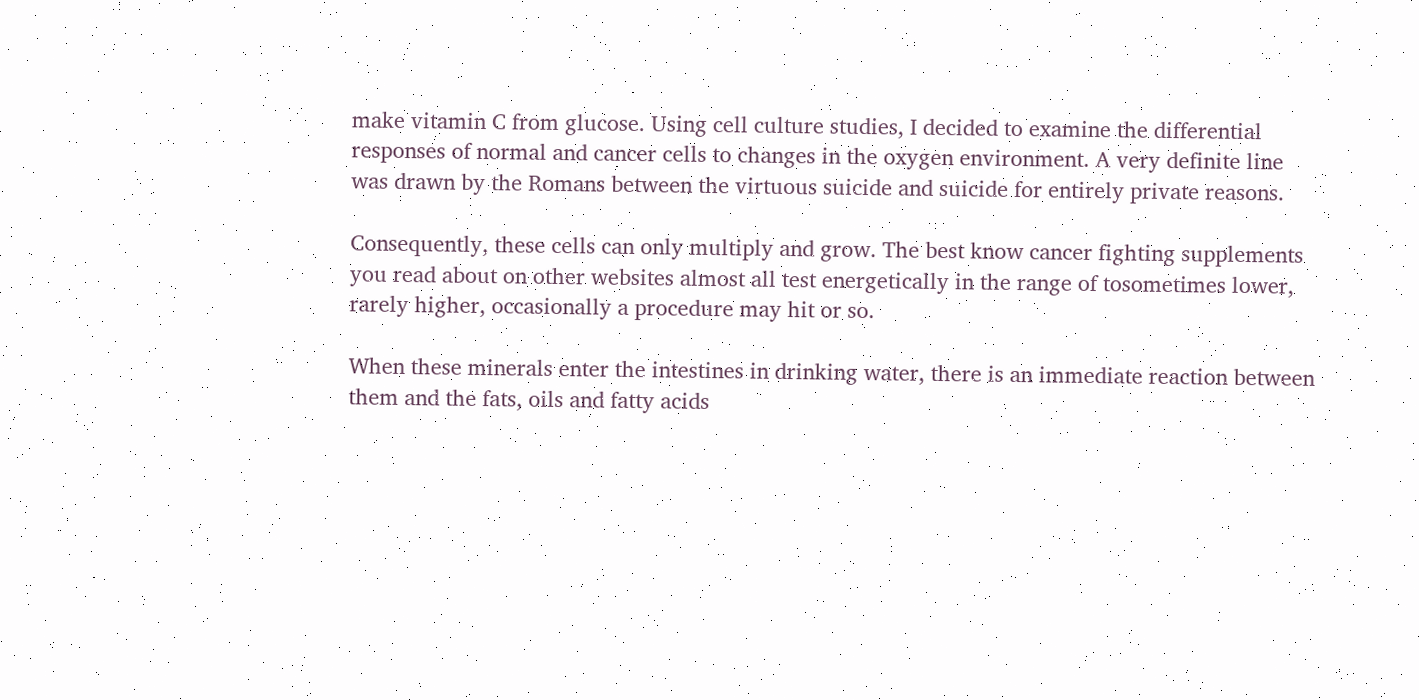make vitamin C from glucose. Using cell culture studies, I decided to examine the differential responses of normal and cancer cells to changes in the oxygen environment. A very definite line was drawn by the Romans between the virtuous suicide and suicide for entirely private reasons.

Consequently, these cells can only multiply and grow. The best know cancer fighting supplements you read about on other websites almost all test energetically in the range of tosometimes lower, rarely higher, occasionally a procedure may hit or so.

When these minerals enter the intestines in drinking water, there is an immediate reaction between them and the fats, oils and fatty acids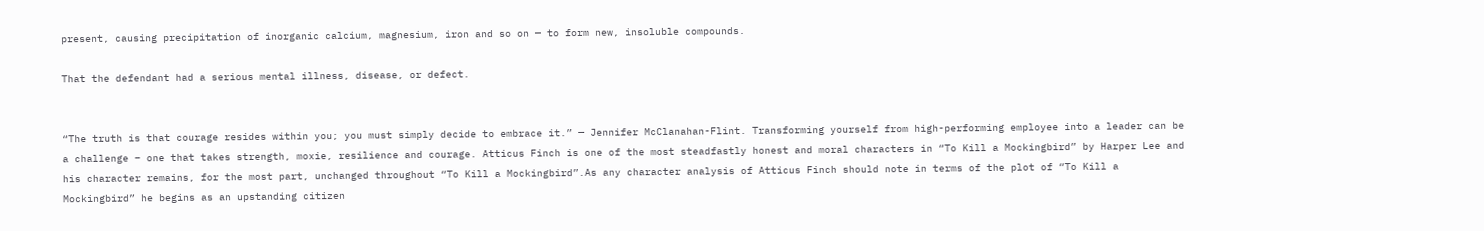present, causing precipitation of inorganic calcium, magnesium, iron and so on — to form new, insoluble compounds.

That the defendant had a serious mental illness, disease, or defect.


“The truth is that courage resides within you; you must simply decide to embrace it.” — Jennifer McClanahan-Flint. Transforming yourself from high-performing employee into a leader can be a challenge – one that takes strength, moxie, resilience and courage. Atticus Finch is one of the most steadfastly honest and moral characters in “To Kill a Mockingbird” by Harper Lee and his character remains, for the most part, unchanged throughout “To Kill a Mockingbird”.As any character analysis of Atticus Finch should note in terms of the plot of “To Kill a Mockingbird” he begins as an upstanding citizen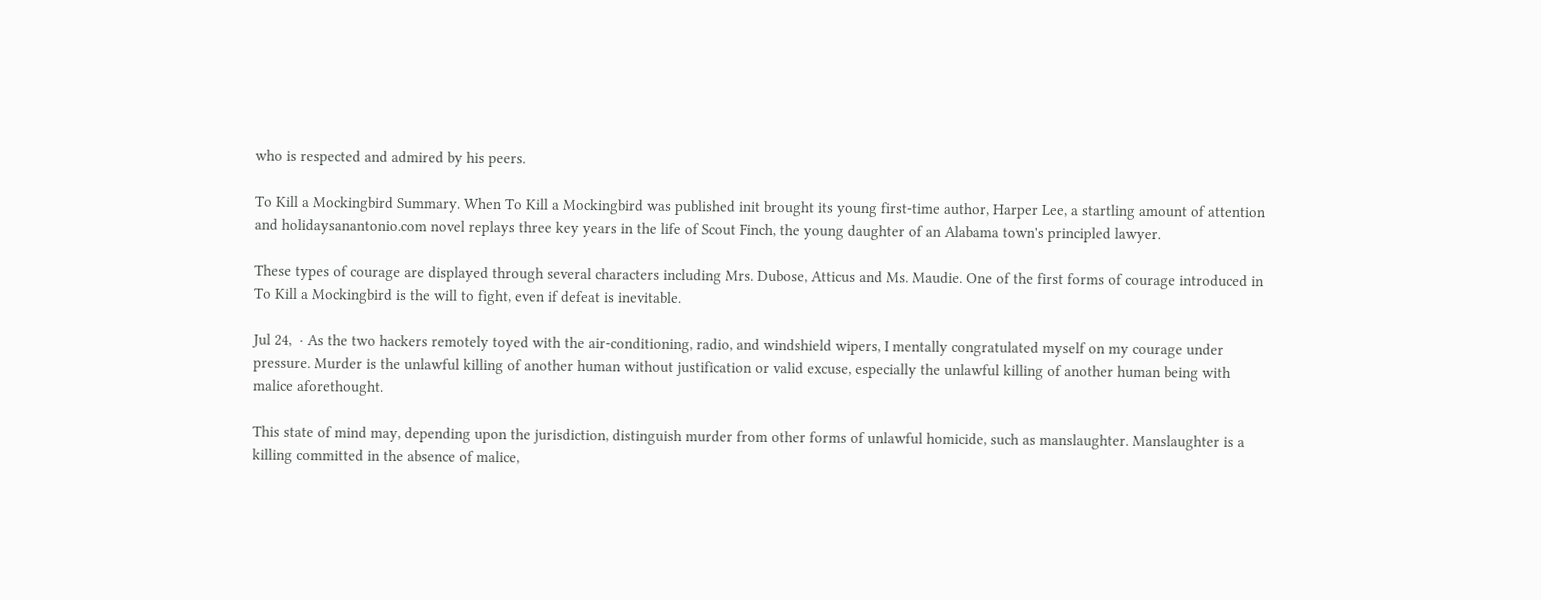who is respected and admired by his peers.

To Kill a Mockingbird Summary. When To Kill a Mockingbird was published init brought its young first-time author, Harper Lee, a startling amount of attention and holidaysanantonio.com novel replays three key years in the life of Scout Finch, the young daughter of an Alabama town's principled lawyer.

These types of courage are displayed through several characters including Mrs. Dubose, Atticus and Ms. Maudie. One of the first forms of courage introduced in To Kill a Mockingbird is the will to fight, even if defeat is inevitable.

Jul 24,  · As the two hackers remotely toyed with the air-conditioning, radio, and windshield wipers, I mentally congratulated myself on my courage under pressure. Murder is the unlawful killing of another human without justification or valid excuse, especially the unlawful killing of another human being with malice aforethought.

This state of mind may, depending upon the jurisdiction, distinguish murder from other forms of unlawful homicide, such as manslaughter. Manslaughter is a killing committed in the absence of malice,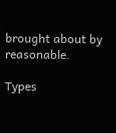brought about by reasonable.

Types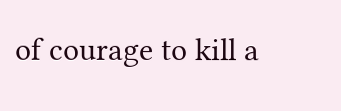of courage to kill a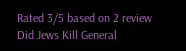Rated 3/5 based on 2 review
Did Jews Kill General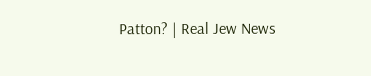Patton? | Real Jew News